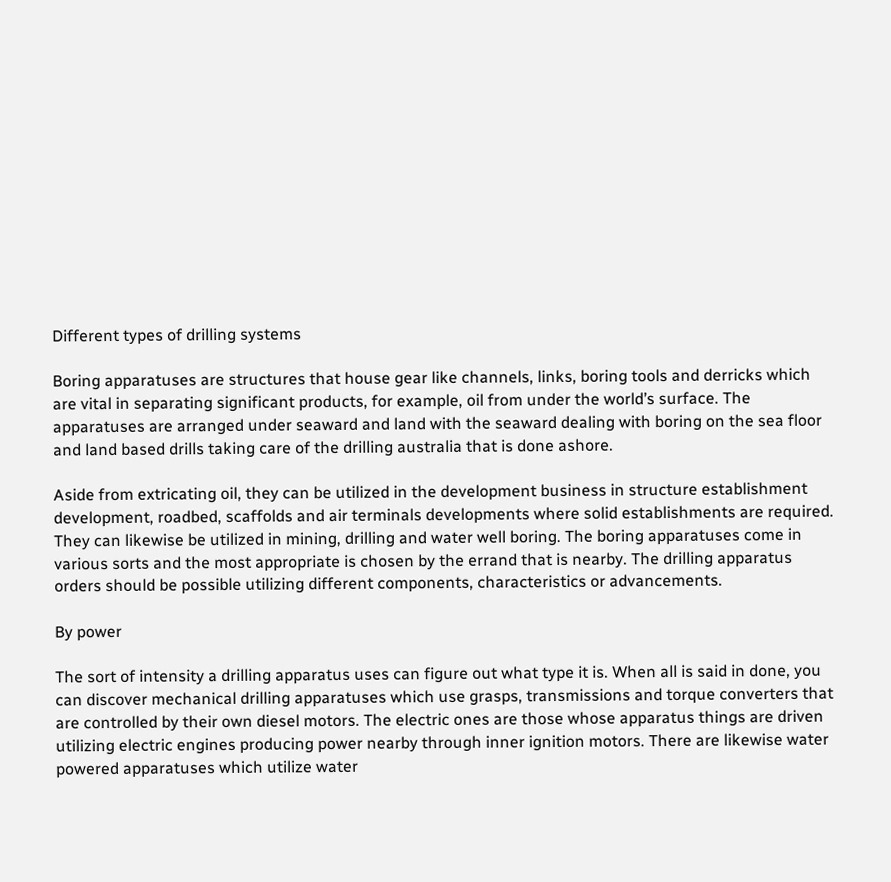Different types of drilling systems

Boring apparatuses are structures that house gear like channels, links, boring tools and derricks which are vital in separating significant products, for example, oil from under the world’s surface. The apparatuses are arranged under seaward and land with the seaward dealing with boring on the sea floor and land based drills taking care of the drilling australia that is done ashore.

Aside from extricating oil, they can be utilized in the development business in structure establishment development, roadbed, scaffolds and air terminals developments where solid establishments are required. They can likewise be utilized in mining, drilling and water well boring. The boring apparatuses come in various sorts and the most appropriate is chosen by the errand that is nearby. The drilling apparatus orders should be possible utilizing different components, characteristics or advancements.

By power

The sort of intensity a drilling apparatus uses can figure out what type it is. When all is said in done, you can discover mechanical drilling apparatuses which use grasps, transmissions and torque converters that are controlled by their own diesel motors. The electric ones are those whose apparatus things are driven utilizing electric engines producing power nearby through inner ignition motors. There are likewise water powered apparatuses which utilize water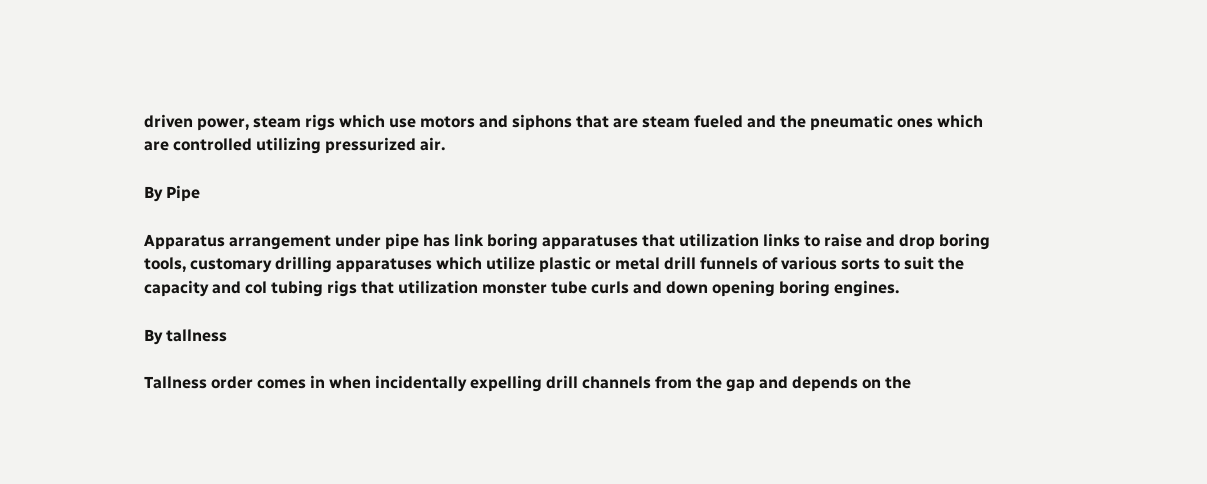driven power, steam rigs which use motors and siphons that are steam fueled and the pneumatic ones which are controlled utilizing pressurized air.

By Pipe

Apparatus arrangement under pipe has link boring apparatuses that utilization links to raise and drop boring tools, customary drilling apparatuses which utilize plastic or metal drill funnels of various sorts to suit the capacity and col tubing rigs that utilization monster tube curls and down opening boring engines.

By tallness

Tallness order comes in when incidentally expelling drill channels from the gap and depends on the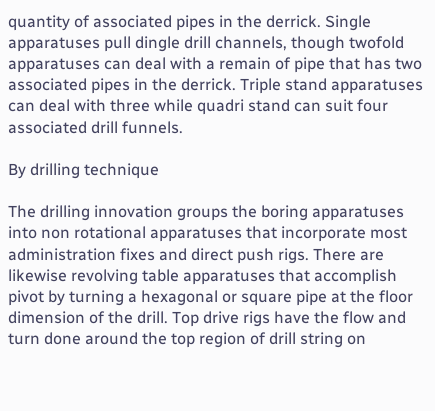quantity of associated pipes in the derrick. Single apparatuses pull dingle drill channels, though twofold apparatuses can deal with a remain of pipe that has two associated pipes in the derrick. Triple stand apparatuses can deal with three while quadri stand can suit four associated drill funnels.

By drilling technique

The drilling innovation groups the boring apparatuses into non rotational apparatuses that incorporate most administration fixes and direct push rigs. There are likewise revolving table apparatuses that accomplish pivot by turning a hexagonal or square pipe at the floor dimension of the drill. Top drive rigs have the flow and turn done around the top region of drill string on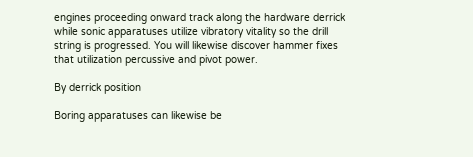engines proceeding onward track along the hardware derrick while sonic apparatuses utilize vibratory vitality so the drill string is progressed. You will likewise discover hammer fixes that utilization percussive and pivot power.

By derrick position

Boring apparatuses can likewise be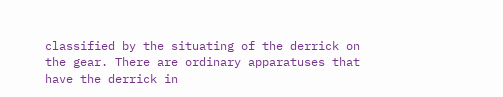classified by the situating of the derrick on the gear. There are ordinary apparatuses that have the derrick in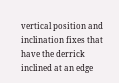vertical position and inclination fixes that have the derrick inclined at an edge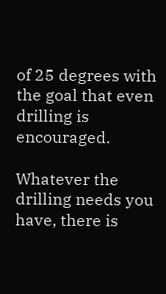of 25 degrees with the goal that even drilling is encouraged.

Whatever the drilling needs you have, there is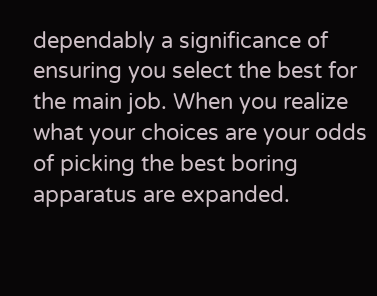dependably a significance of ensuring you select the best for the main job. When you realize what your choices are your odds of picking the best boring apparatus are expanded.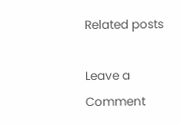Related posts

Leave a Comment